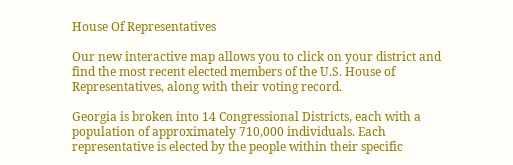House Of Representatives

Our new interactive map allows you to click on your district and find the most recent elected members of the U.S. House of Representatives, along with their voting record.

Georgia is broken into 14 Congressional Districts, each with a population of approximately 710,000 individuals. Each representative is elected by the people within their specific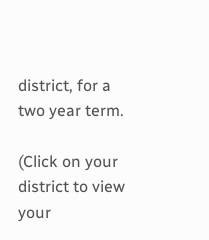district, for a two year term.

(Click on your district to view your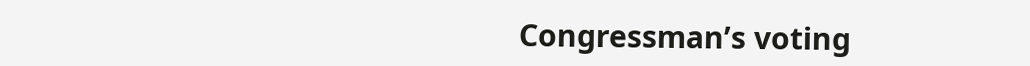Congressman’s voting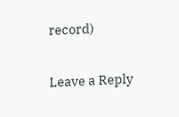record)


Leave a Reply